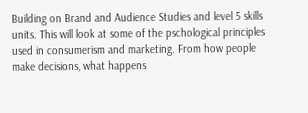Building on Brand and Audience Studies and level 5 skills units. This will look at some of the pschological principles used in consumerism and marketing. From how people make decisions, what happens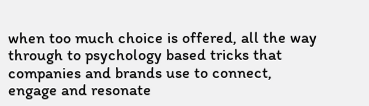when too much choice is offered, all the way through to psychology based tricks that companies and brands use to connect, engage and resonate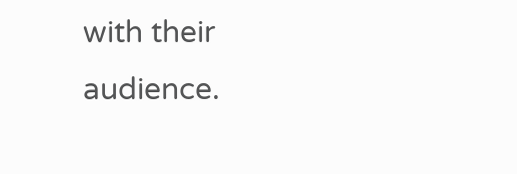with their audience.